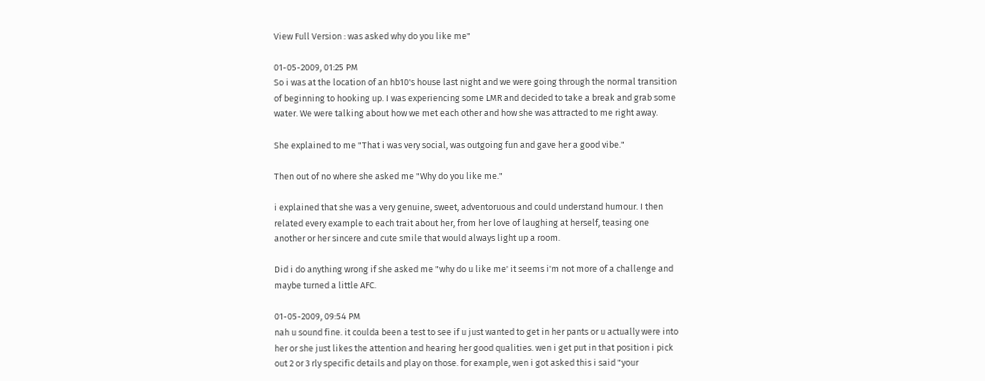View Full Version : was asked why do you like me"

01-05-2009, 01:25 PM
So i was at the location of an hb10's house last night and we were going through the normal transition of beginning to hooking up. I was experiencing some LMR and decided to take a break and grab some water. We were talking about how we met each other and how she was attracted to me right away.

She explained to me "That i was very social, was outgoing fun and gave her a good vibe."

Then out of no where she asked me "Why do you like me."

i explained that she was a very genuine, sweet, adventoruous and could understand humour. I then related every example to each trait about her, from her love of laughing at herself, teasing one another or her sincere and cute smile that would always light up a room.

Did i do anything wrong if she asked me "why do u like me' it seems i'm not more of a challenge and maybe turned a little AFC.

01-05-2009, 09:54 PM
nah u sound fine. it coulda been a test to see if u just wanted to get in her pants or u actually were into her or she just likes the attention and hearing her good qualities. wen i get put in that position i pick out 2 or 3 rly specific details and play on those. for example, wen i got asked this i said "your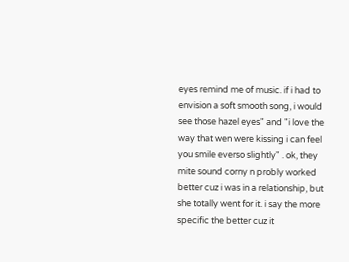eyes remind me of music. if i had to envision a soft smooth song, i would see those hazel eyes" and "i love the way that wen were kissing i can feel you smile everso slightly" . ok, they mite sound corny n probly worked better cuz i was in a relationship, but she totally went for it. i say the more specific the better cuz it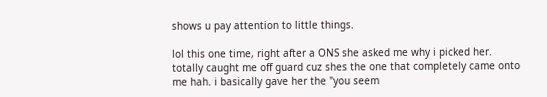shows u pay attention to little things.

lol this one time, right after a ONS she asked me why i picked her. totally caught me off guard cuz shes the one that completely came onto me hah. i basically gave her the "you seem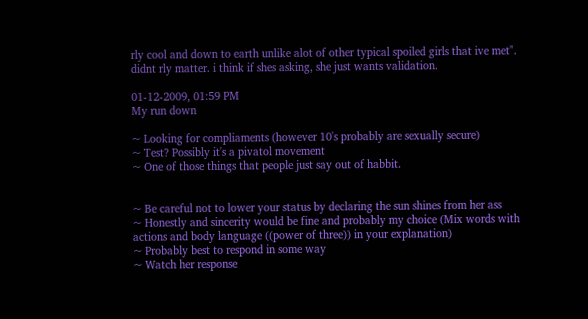rly cool and down to earth unlike alot of other typical spoiled girls that ive met". didnt rly matter. i think if shes asking, she just wants validation.

01-12-2009, 01:59 PM
My run down

~ Looking for compliaments (however 10's probably are sexually secure)
~ Test? Possibly it's a pivatol movement
~ One of those things that people just say out of habbit.


~ Be careful not to lower your status by declaring the sun shines from her ass
~ Honestly and sincerity would be fine and probably my choice (Mix words with actions and body language ((power of three)) in your explanation)
~ Probably best to respond in some way
~ Watch her response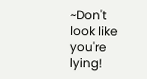~Don't look like you're lying!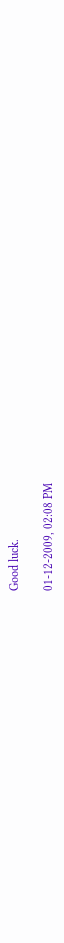Good luck.

01-12-2009, 02:08 PM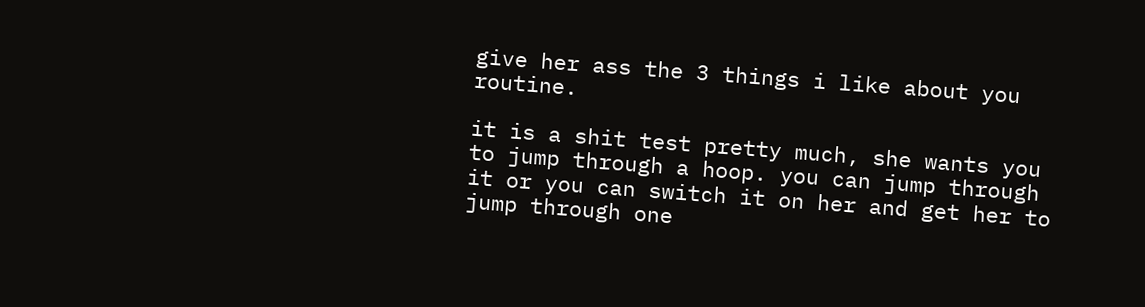give her ass the 3 things i like about you routine.

it is a shit test pretty much, she wants you to jump through a hoop. you can jump through it or you can switch it on her and get her to jump through one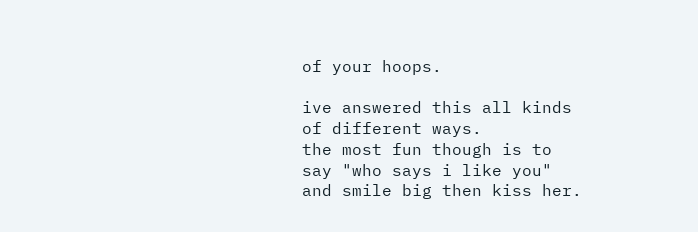of your hoops.

ive answered this all kinds of different ways.
the most fun though is to say "who says i like you" and smile big then kiss her.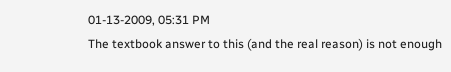01-13-2009, 05:31 PM
The textbook answer to this (and the real reason) is not enough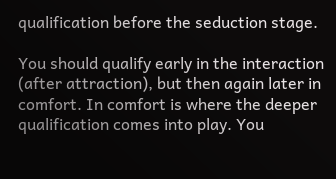qualification before the seduction stage.

You should qualify early in the interaction (after attraction), but then again later in comfort. In comfort is where the deeper qualification comes into play. You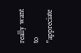really want to "appreciate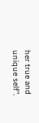her true and unique self".